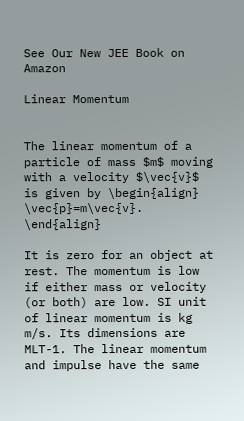See Our New JEE Book on Amazon

Linear Momentum


The linear momentum of a particle of mass $m$ moving with a velocity $\vec{v}$ is given by \begin{align} \vec{p}=m\vec{v}. \end{align}

It is zero for an object at rest. The momentum is low if either mass or velocity (or both) are low. SI unit of linear momentum is kg m/s. Its dimensions are MLT-1. The linear momentum and impulse have the same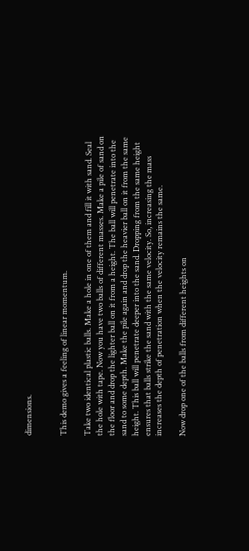dimensions.


This demo gives a feeling of linear momentum.

Take two identical plastic balls. Make a hole in one of them and fill it with sand. Seal the hole with tape. Now you have two balls of different masses. Make a pile of sand on the floor and drop the lighter ball on it from a height. The ball will penetrate into the sand to some depth. Make the pile again and drop the heavier ball on it from the same height. This ball will penetrate deeper into the sand. Dropping from the same height ensures that balls strike the sand with the same velocity. So, increasing the mass increases the depth of penetration when the velocity remains the same.

Now drop one of the balls from different heights on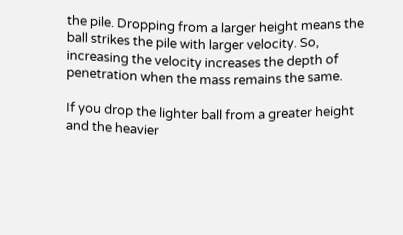the pile. Dropping from a larger height means the ball strikes the pile with larger velocity. So, increasing the velocity increases the depth of penetration when the mass remains the same.

If you drop the lighter ball from a greater height and the heavier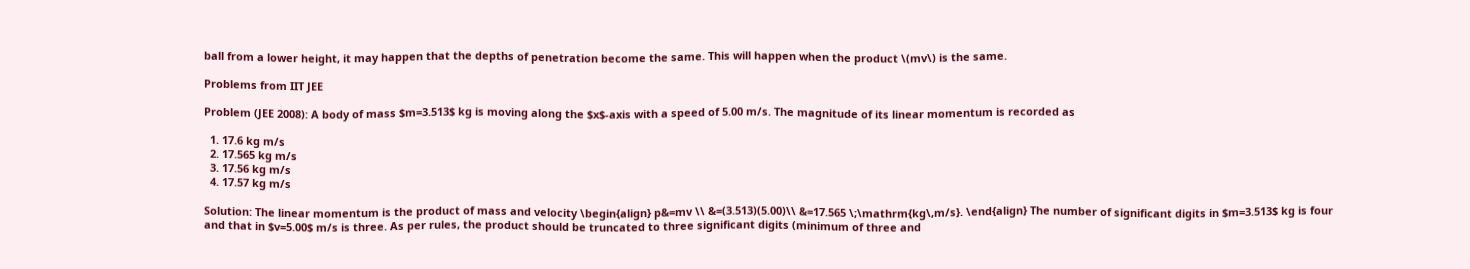ball from a lower height, it may happen that the depths of penetration become the same. This will happen when the product \(mv\) is the same.

Problems from IIT JEE

Problem (JEE 2008): A body of mass $m=3.513$ kg is moving along the $x$-axis with a speed of 5.00 m/s. The magnitude of its linear momentum is recorded as

  1. 17.6 kg m/s
  2. 17.565 kg m/s
  3. 17.56 kg m/s
  4. 17.57 kg m/s

Solution: The linear momentum is the product of mass and velocity \begin{align} p&=mv \\ &=(3.513)(5.00)\\ &=17.565 \;\mathrm{kg\,m/s}. \end{align} The number of significant digits in $m=3.513$ kg is four and that in $v=5.00$ m/s is three. As per rules, the product should be truncated to three significant digits (minimum of three and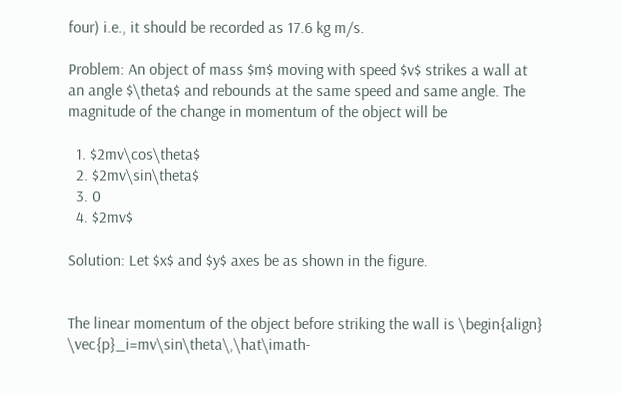four) i.e., it should be recorded as 17.6 kg m/s.

Problem: An object of mass $m$ moving with speed $v$ strikes a wall at an angle $\theta$ and rebounds at the same speed and same angle. The magnitude of the change in momentum of the object will be

  1. $2mv\cos\theta$
  2. $2mv\sin\theta$
  3. 0
  4. $2mv$

Solution: Let $x$ and $y$ axes be as shown in the figure.


The linear momentum of the object before striking the wall is \begin{align} \vec{p}_i=mv\sin\theta\,\hat\imath-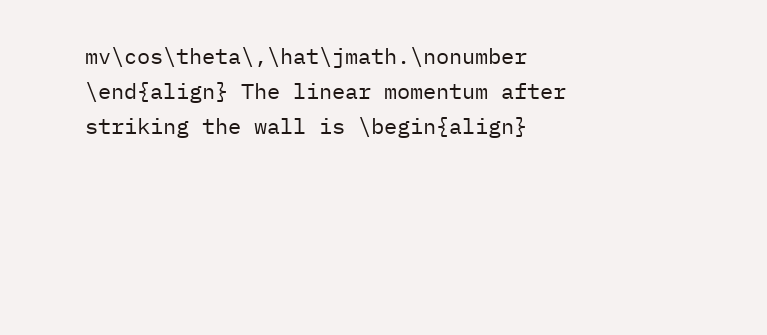mv\cos\theta\,\hat\jmath.\nonumber \end{align} The linear momentum after striking the wall is \begin{align}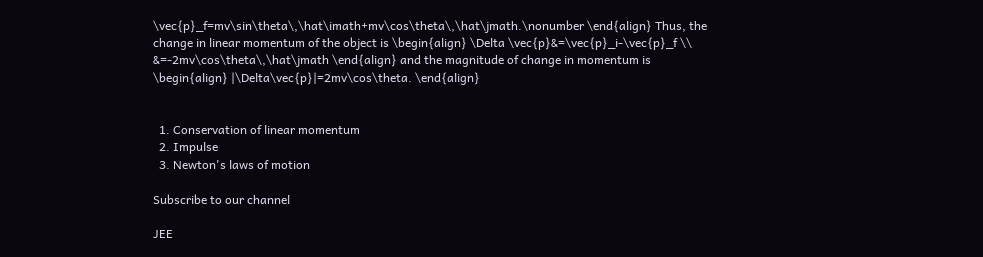\vec{p}_f=mv\sin\theta\,\hat\imath+mv\cos\theta\,\hat\jmath.\nonumber \end{align} Thus, the change in linear momentum of the object is \begin{align} \Delta \vec{p}&=\vec{p}_i-\vec{p}_f \\ &=-2mv\cos\theta\,\hat\jmath \end{align} and the magnitude of change in momentum is \begin{align} |\Delta\vec{p}|=2mv\cos\theta. \end{align}


  1. Conservation of linear momentum
  2. Impulse
  3. Newton's laws of motion

Subscribe to our channel

JEE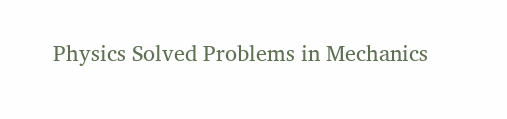Physics Solved Problems in Mechanics